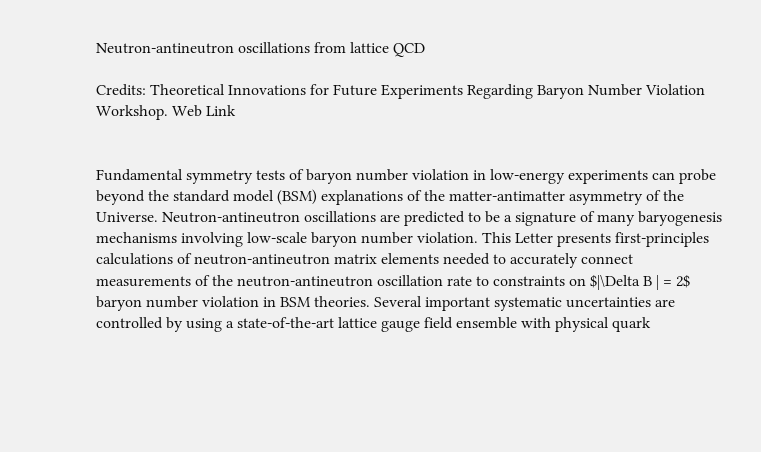Neutron-antineutron oscillations from lattice QCD

Credits: Theoretical Innovations for Future Experiments Regarding Baryon Number Violation Workshop. Web Link


Fundamental symmetry tests of baryon number violation in low-energy experiments can probe beyond the standard model (BSM) explanations of the matter-antimatter asymmetry of the Universe. Neutron-antineutron oscillations are predicted to be a signature of many baryogenesis mechanisms involving low-scale baryon number violation. This Letter presents first-principles calculations of neutron-antineutron matrix elements needed to accurately connect measurements of the neutron-antineutron oscillation rate to constraints on $|\Delta B | = 2$ baryon number violation in BSM theories. Several important systematic uncertainties are controlled by using a state-of-the-art lattice gauge field ensemble with physical quark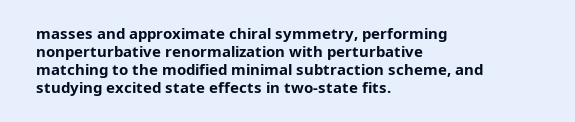masses and approximate chiral symmetry, performing nonperturbative renormalization with perturbative matching to the modified minimal subtraction scheme, and studying excited state effects in two-state fits.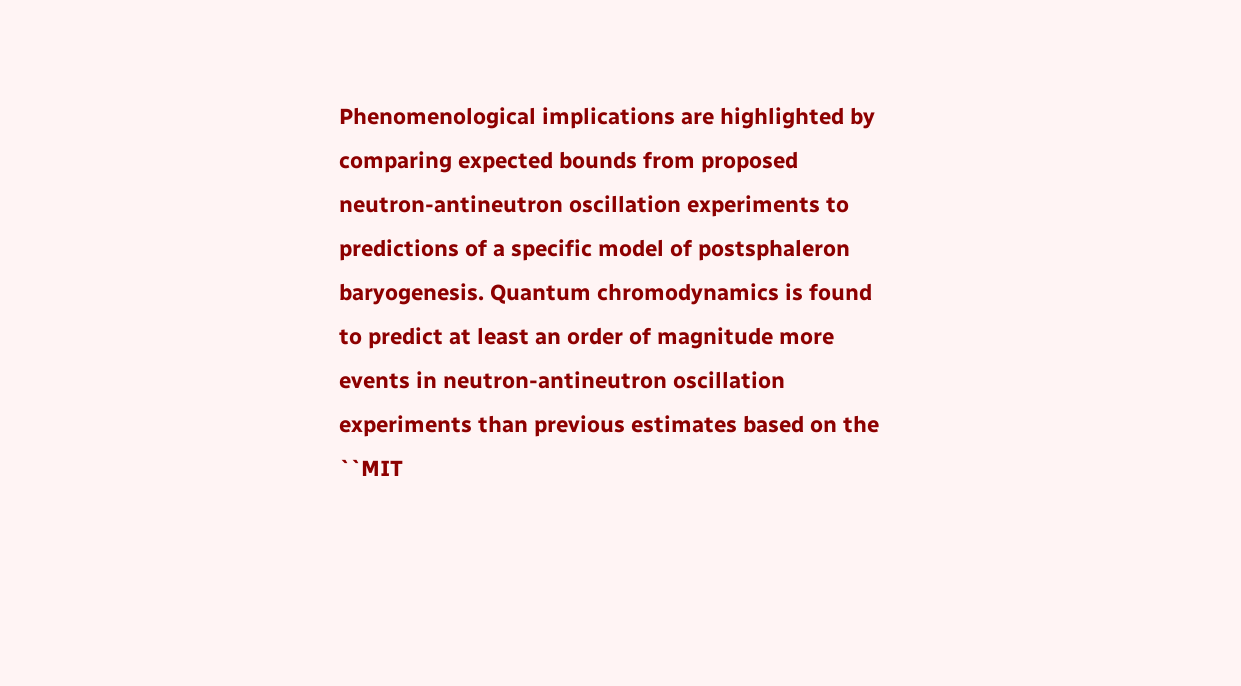Phenomenological implications are highlighted by comparing expected bounds from proposed neutron-antineutron oscillation experiments to predictions of a specific model of postsphaleron baryogenesis. Quantum chromodynamics is found to predict at least an order of magnitude more events in neutron-antineutron oscillation experiments than previous estimates based on the ``MIT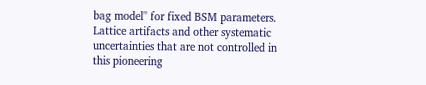bag model'' for fixed BSM parameters. Lattice artifacts and other systematic uncertainties that are not controlled in this pioneering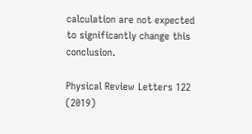calculation are not expected to significantly change this conclusion.

Physical Review Letters 122 (2019)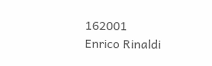162001
Enrico Rinaldi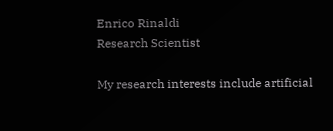Enrico Rinaldi
Research Scientist

My research interests include artificial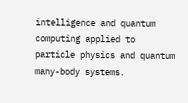intelligence and quantum computing applied to particle physics and quantum many-body systems.